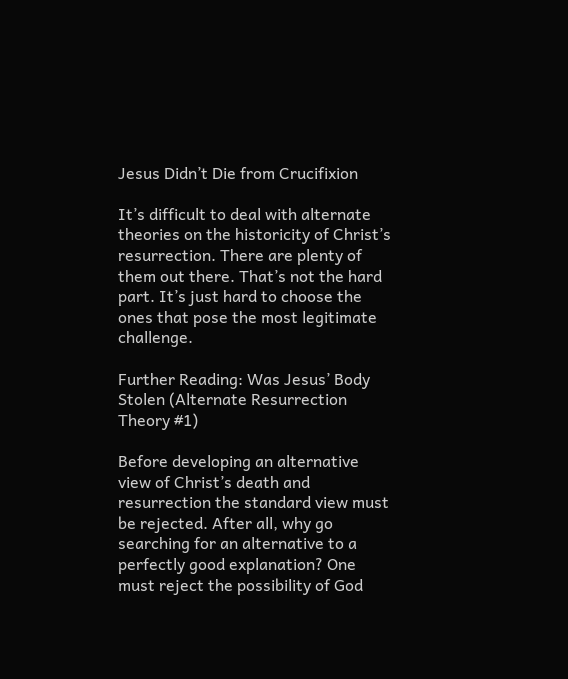Jesus Didn’t Die from Crucifixion

It’s difficult to deal with alternate theories on the historicity of Christ’s resurrection. There are plenty of them out there. That’s not the hard part. It’s just hard to choose the ones that pose the most legitimate challenge.

Further Reading: Was Jesus’ Body Stolen (Alternate Resurrection Theory #1)

Before developing an alternative view of Christ’s death and resurrection the standard view must be rejected. After all, why go searching for an alternative to a perfectly good explanation? One must reject the possibility of God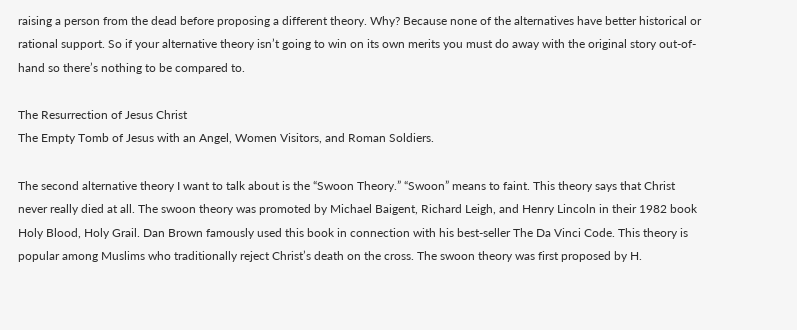raising a person from the dead before proposing a different theory. Why? Because none of the alternatives have better historical or rational support. So if your alternative theory isn’t going to win on its own merits you must do away with the original story out-of-hand so there’s nothing to be compared to.

The Resurrection of Jesus Christ
The Empty Tomb of Jesus with an Angel, Women Visitors, and Roman Soldiers.

The second alternative theory I want to talk about is the “Swoon Theory.” “Swoon” means to faint. This theory says that Christ never really died at all. The swoon theory was promoted by Michael Baigent, Richard Leigh, and Henry Lincoln in their 1982 book Holy Blood, Holy Grail. Dan Brown famously used this book in connection with his best-seller The Da Vinci Code. This theory is popular among Muslims who traditionally reject Christ’s death on the cross. The swoon theory was first proposed by H.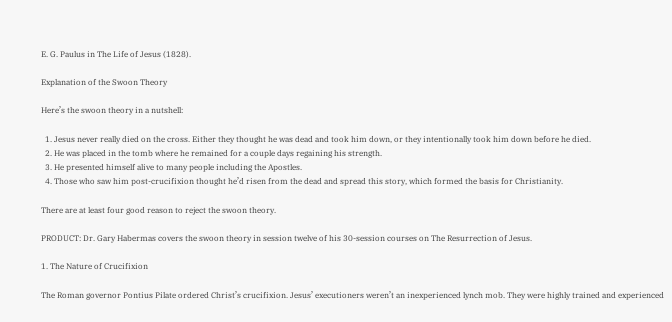E. G. Paulus in The Life of Jesus (1828).

Explanation of the Swoon Theory

Here’s the swoon theory in a nutshell:

  1. Jesus never really died on the cross. Either they thought he was dead and took him down, or they intentionally took him down before he died.
  2. He was placed in the tomb where he remained for a couple days regaining his strength.
  3. He presented himself alive to many people including the Apostles.
  4. Those who saw him post-crucifixion thought he’d risen from the dead and spread this story, which formed the basis for Christianity.

There are at least four good reason to reject the swoon theory.

PRODUCT: Dr. Gary Habermas covers the swoon theory in session twelve of his 30-session courses on The Resurrection of Jesus.

1. The Nature of Crucifixion

The Roman governor Pontius Pilate ordered Christ’s crucifixion. Jesus’ executioners weren’t an inexperienced lynch mob. They were highly trained and experienced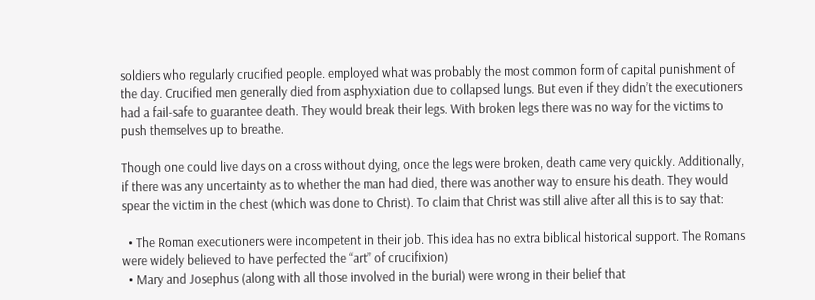soldiers who regularly crucified people. employed what was probably the most common form of capital punishment of the day. Crucified men generally died from asphyxiation due to collapsed lungs. But even if they didn’t the executioners had a fail-safe to guarantee death. They would break their legs. With broken legs there was no way for the victims to push themselves up to breathe.

Though one could live days on a cross without dying, once the legs were broken, death came very quickly. Additionally, if there was any uncertainty as to whether the man had died, there was another way to ensure his death. They would spear the victim in the chest (which was done to Christ). To claim that Christ was still alive after all this is to say that:

  • The Roman executioners were incompetent in their job. This idea has no extra biblical historical support. The Romans were widely believed to have perfected the “art” of crucifixion)
  • Mary and Josephus (along with all those involved in the burial) were wrong in their belief that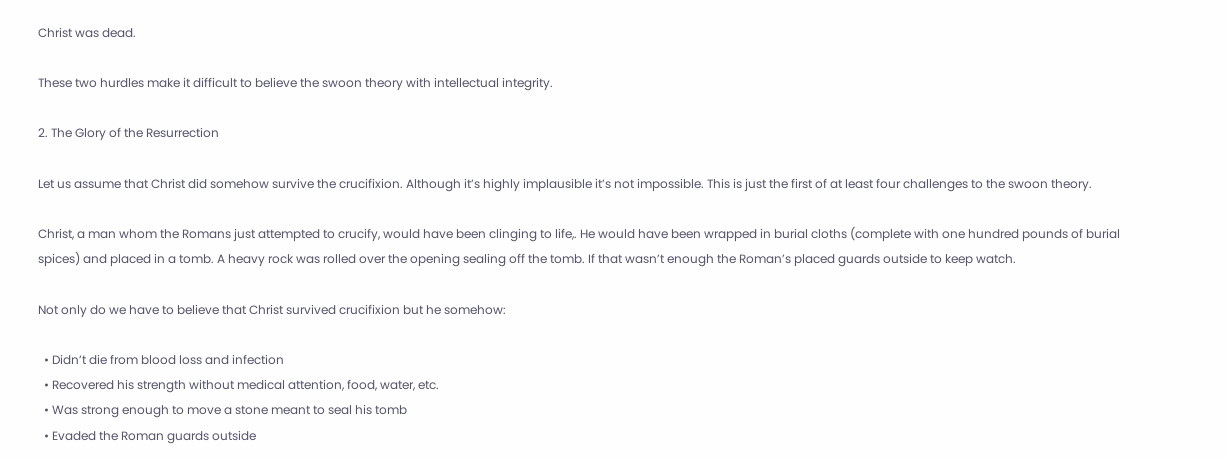Christ was dead.

These two hurdles make it difficult to believe the swoon theory with intellectual integrity.

2. The Glory of the Resurrection

Let us assume that Christ did somehow survive the crucifixion. Although it’s highly implausible it’s not impossible. This is just the first of at least four challenges to the swoon theory.

Christ, a man whom the Romans just attempted to crucify, would have been clinging to life,. He would have been wrapped in burial cloths (complete with one hundred pounds of burial spices) and placed in a tomb. A heavy rock was rolled over the opening sealing off the tomb. If that wasn’t enough the Roman’s placed guards outside to keep watch.

Not only do we have to believe that Christ survived crucifixion but he somehow:

  • Didn’t die from blood loss and infection
  • Recovered his strength without medical attention, food, water, etc.
  • Was strong enough to move a stone meant to seal his tomb
  • Evaded the Roman guards outside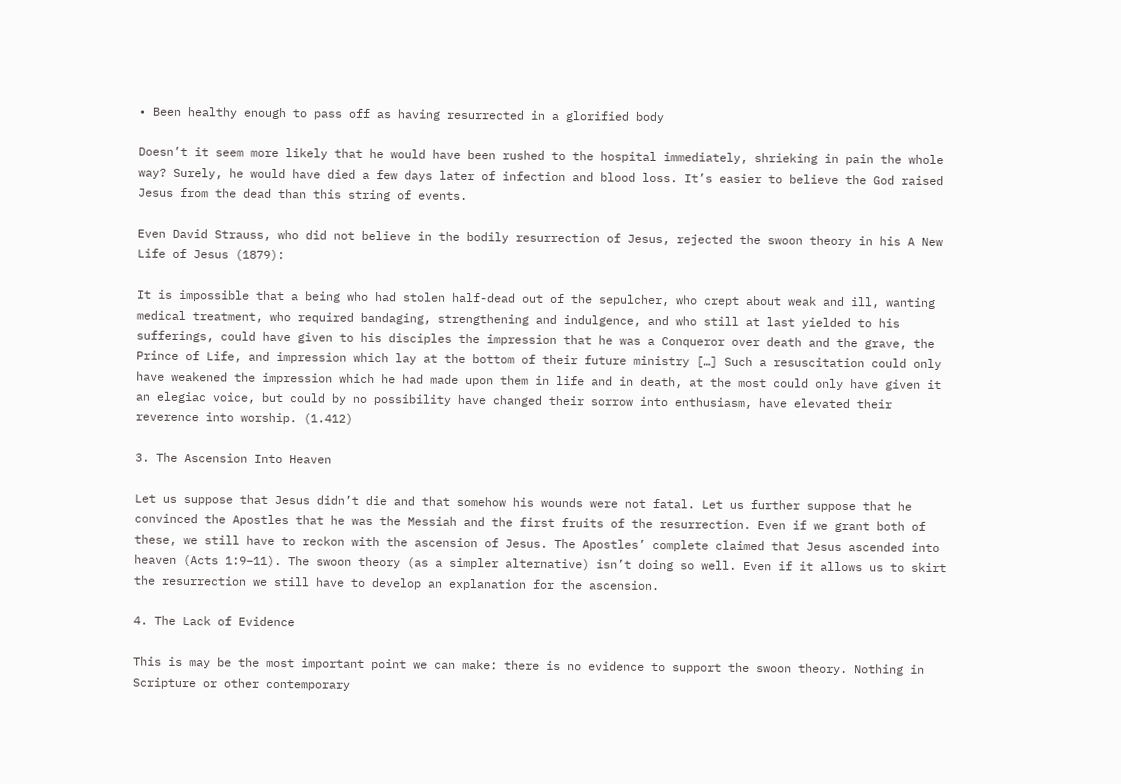• Been healthy enough to pass off as having resurrected in a glorified body

Doesn’t it seem more likely that he would have been rushed to the hospital immediately, shrieking in pain the whole way? Surely, he would have died a few days later of infection and blood loss. It’s easier to believe the God raised Jesus from the dead than this string of events.

Even David Strauss, who did not believe in the bodily resurrection of Jesus, rejected the swoon theory in his A New Life of Jesus (1879):

It is impossible that a being who had stolen half-dead out of the sepulcher, who crept about weak and ill, wanting medical treatment, who required bandaging, strengthening and indulgence, and who still at last yielded to his sufferings, could have given to his disciples the impression that he was a Conqueror over death and the grave, the Prince of Life, and impression which lay at the bottom of their future ministry […] Such a resuscitation could only have weakened the impression which he had made upon them in life and in death, at the most could only have given it an elegiac voice, but could by no possibility have changed their sorrow into enthusiasm, have elevated their reverence into worship. (1.412)

3. The Ascension Into Heaven

Let us suppose that Jesus didn’t die and that somehow his wounds were not fatal. Let us further suppose that he convinced the Apostles that he was the Messiah and the first fruits of the resurrection. Even if we grant both of these, we still have to reckon with the ascension of Jesus. The Apostles’ complete claimed that Jesus ascended into heaven (Acts 1:9–11). The swoon theory (as a simpler alternative) isn’t doing so well. Even if it allows us to skirt the resurrection we still have to develop an explanation for the ascension.

4. The Lack of Evidence

This is may be the most important point we can make: there is no evidence to support the swoon theory. Nothing in Scripture or other contemporary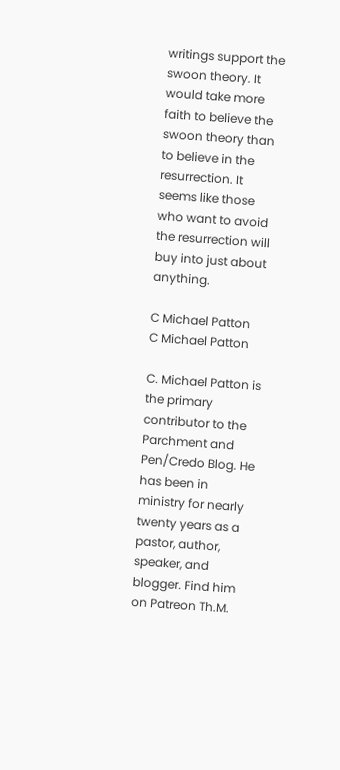writings support the swoon theory. It would take more faith to believe the swoon theory than to believe in the resurrection. It seems like those who want to avoid the resurrection will buy into just about anything.

C Michael Patton
C Michael Patton

C. Michael Patton is the primary contributor to the Parchment and Pen/Credo Blog. He has been in ministry for nearly twenty years as a pastor, author, speaker, and blogger. Find him on Patreon Th.M.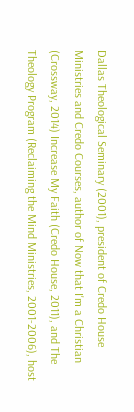Dallas Theological Seminary (2001), president of Credo House Ministries and Credo Courses, author of Now that I'm a Christian (Crossway, 2014) Increase My Faith (Credo House, 2011), and The Theology Program (Reclaiming the Mind Ministries, 2001-2006), host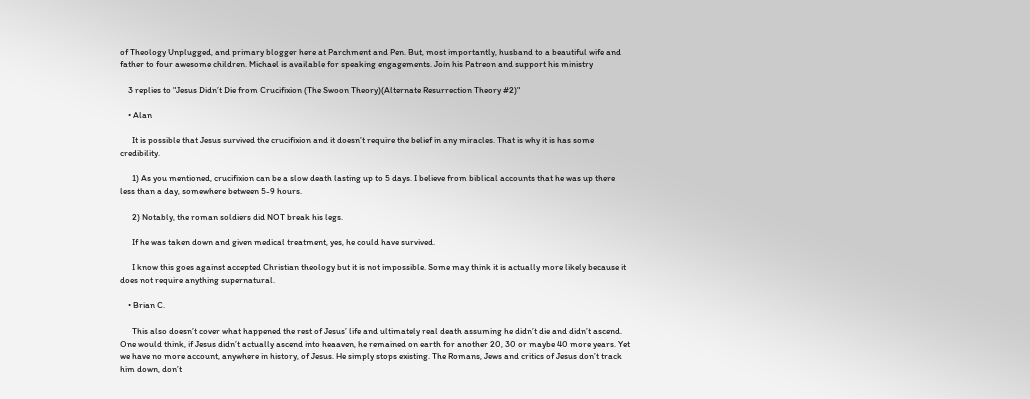of Theology Unplugged, and primary blogger here at Parchment and Pen. But, most importantly, husband to a beautiful wife and father to four awesome children. Michael is available for speaking engagements. Join his Patreon and support his ministry

    3 replies to "Jesus Didn’t Die from Crucifixion (The Swoon Theory)(Alternate Resurrection Theory #2)"

    • Alan

      It is possible that Jesus survived the crucifixion and it doesn’t require the belief in any miracles. That is why it is has some credibility.

      1) As you mentioned, crucifixion can be a slow death lasting up to 5 days. I believe from biblical accounts that he was up there less than a day, somewhere between 5-9 hours.

      2) Notably, the roman soldiers did NOT break his legs.

      If he was taken down and given medical treatment, yes, he could have survived.

      I know this goes against accepted Christian theology but it is not impossible. Some may think it is actually more likely because it does not require anything supernatural.

    • Brian C.

      This also doesn’t cover what happened the rest of Jesus’ life and ultimately real death assuming he didn’t die and didn’t ascend. One would think, if Jesus didn’t actually ascend into heaaven, he remained on earth for another 20, 30 or maybe 40 more years. Yet we have no more account, anywhere in history, of Jesus. He simply stops existing. The Romans, Jews and critics of Jesus don’t track him down, don’t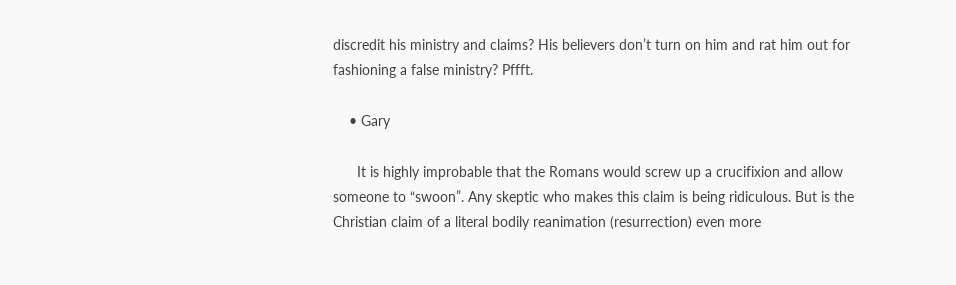discredit his ministry and claims? His believers don’t turn on him and rat him out for fashioning a false ministry? Pffft.

    • Gary

      It is highly improbable that the Romans would screw up a crucifixion and allow someone to “swoon”. Any skeptic who makes this claim is being ridiculous. But is the Christian claim of a literal bodily reanimation (resurrection) even more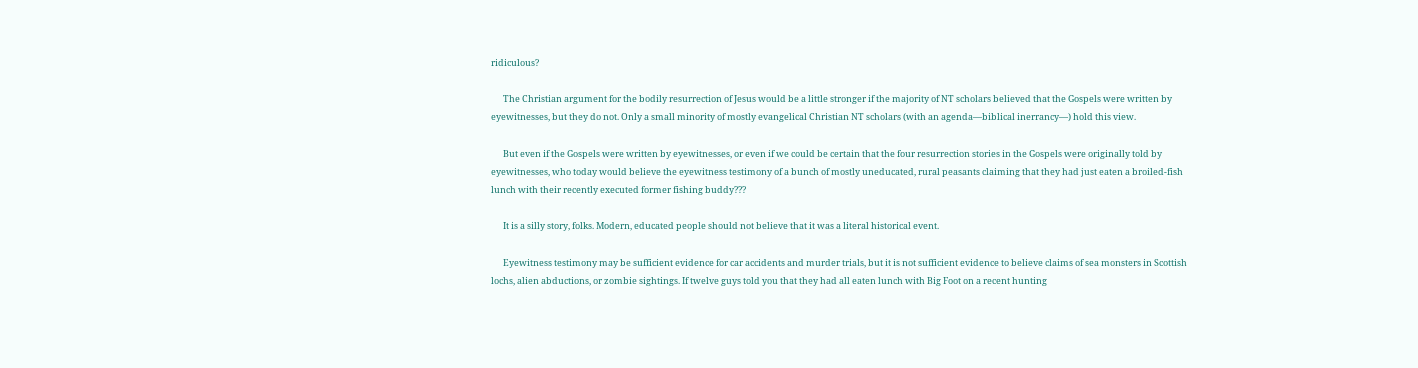ridiculous?

      The Christian argument for the bodily resurrection of Jesus would be a little stronger if the majority of NT scholars believed that the Gospels were written by eyewitnesses, but they do not. Only a small minority of mostly evangelical Christian NT scholars (with an agenda—biblical inerrancy—) hold this view.

      But even if the Gospels were written by eyewitnesses, or even if we could be certain that the four resurrection stories in the Gospels were originally told by eyewitnesses, who today would believe the eyewitness testimony of a bunch of mostly uneducated, rural peasants claiming that they had just eaten a broiled-fish lunch with their recently executed former fishing buddy???

      It is a silly story, folks. Modern, educated people should not believe that it was a literal historical event.

      Eyewitness testimony may be sufficient evidence for car accidents and murder trials, but it is not sufficient evidence to believe claims of sea monsters in Scottish lochs, alien abductions, or zombie sightings. If twelve guys told you that they had all eaten lunch with Big Foot on a recent hunting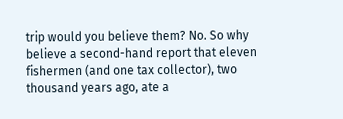trip would you believe them? No. So why believe a second-hand report that eleven fishermen (and one tax collector), two thousand years ago, ate a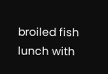broiled fish lunch with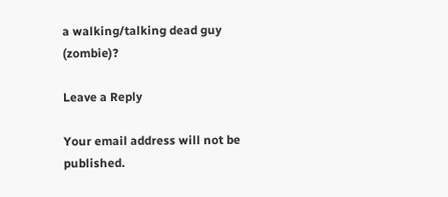a walking/talking dead guy (zombie)?

Leave a Reply

Your email address will not be published.